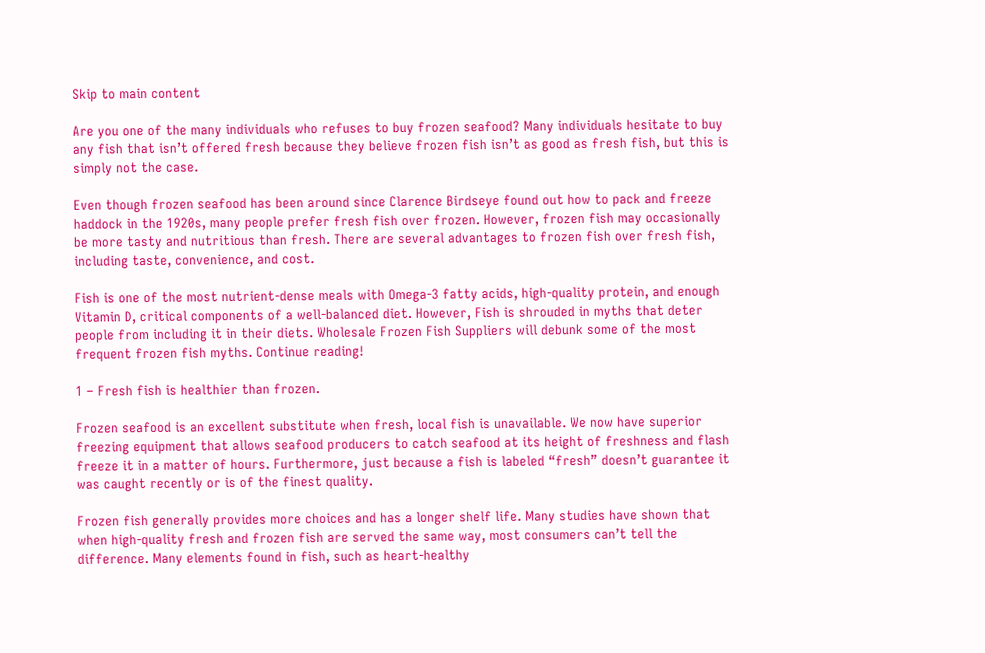Skip to main content

Are you one of the many individuals who refuses to buy frozen seafood? Many individuals hesitate to buy any fish that isn’t offered fresh because they believe frozen fish isn’t as good as fresh fish, but this is simply not the case.

Even though frozen seafood has been around since Clarence Birdseye found out how to pack and freeze haddock in the 1920s, many people prefer fresh fish over frozen. However, frozen fish may occasionally be more tasty and nutritious than fresh. There are several advantages to frozen fish over fresh fish, including taste, convenience, and cost.

Fish is one of the most nutrient-dense meals with Omega-3 fatty acids, high-quality protein, and enough Vitamin D, critical components of a well-balanced diet. However, Fish is shrouded in myths that deter people from including it in their diets. Wholesale Frozen Fish Suppliers will debunk some of the most frequent frozen fish myths. Continue reading!

1 – Fresh fish is healthier than frozen.

Frozen seafood is an excellent substitute when fresh, local fish is unavailable. We now have superior freezing equipment that allows seafood producers to catch seafood at its height of freshness and flash freeze it in a matter of hours. Furthermore, just because a fish is labeled “fresh” doesn’t guarantee it was caught recently or is of the finest quality.

Frozen fish generally provides more choices and has a longer shelf life. Many studies have shown that when high-quality fresh and frozen fish are served the same way, most consumers can’t tell the difference. Many elements found in fish, such as heart-healthy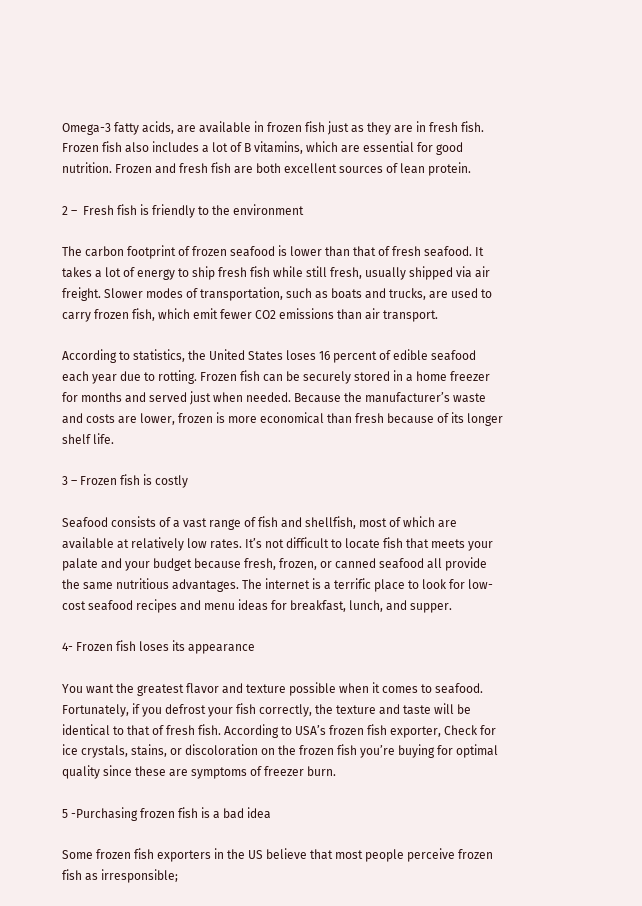Omega-3 fatty acids, are available in frozen fish just as they are in fresh fish. Frozen fish also includes a lot of B vitamins, which are essential for good nutrition. Frozen and fresh fish are both excellent sources of lean protein.

2 –  Fresh fish is friendly to the environment

The carbon footprint of frozen seafood is lower than that of fresh seafood. It takes a lot of energy to ship fresh fish while still fresh, usually shipped via air freight. Slower modes of transportation, such as boats and trucks, are used to carry frozen fish, which emit fewer CO2 emissions than air transport.

According to statistics, the United States loses 16 percent of edible seafood each year due to rotting. Frozen fish can be securely stored in a home freezer for months and served just when needed. Because the manufacturer’s waste and costs are lower, frozen is more economical than fresh because of its longer shelf life.

3 – Frozen fish is costly

Seafood consists of a vast range of fish and shellfish, most of which are available at relatively low rates. It’s not difficult to locate fish that meets your palate and your budget because fresh, frozen, or canned seafood all provide the same nutritious advantages. The internet is a terrific place to look for low-cost seafood recipes and menu ideas for breakfast, lunch, and supper.

4- Frozen fish loses its appearance

You want the greatest flavor and texture possible when it comes to seafood. Fortunately, if you defrost your fish correctly, the texture and taste will be identical to that of fresh fish. According to USA’s frozen fish exporter, Check for ice crystals, stains, or discoloration on the frozen fish you’re buying for optimal quality since these are symptoms of freezer burn.

5 -Purchasing frozen fish is a bad idea

Some frozen fish exporters in the US believe that most people perceive frozen fish as irresponsible;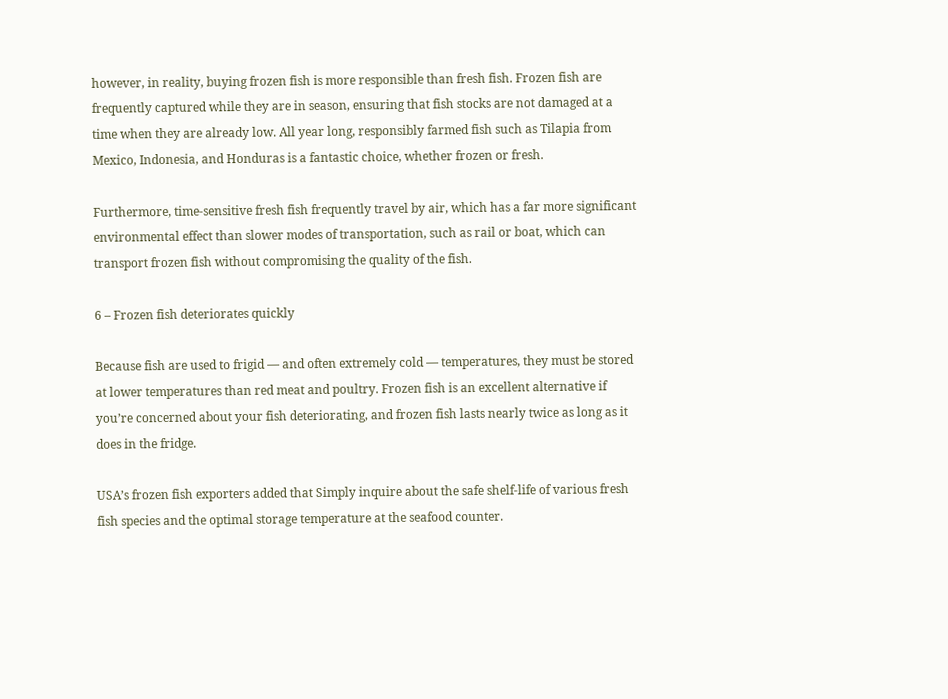however, in reality, buying frozen fish is more responsible than fresh fish. Frozen fish are frequently captured while they are in season, ensuring that fish stocks are not damaged at a time when they are already low. All year long, responsibly farmed fish such as Tilapia from Mexico, Indonesia, and Honduras is a fantastic choice, whether frozen or fresh.

Furthermore, time-sensitive fresh fish frequently travel by air, which has a far more significant environmental effect than slower modes of transportation, such as rail or boat, which can transport frozen fish without compromising the quality of the fish.

6 – Frozen fish deteriorates quickly

Because fish are used to frigid — and often extremely cold — temperatures, they must be stored at lower temperatures than red meat and poultry. Frozen fish is an excellent alternative if you’re concerned about your fish deteriorating, and frozen fish lasts nearly twice as long as it does in the fridge.

USA’s frozen fish exporters added that Simply inquire about the safe shelf-life of various fresh fish species and the optimal storage temperature at the seafood counter.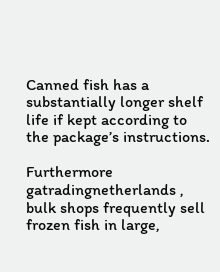Canned fish has a substantially longer shelf life if kept according to the package’s instructions.

Furthermore gatradingnetherlands , bulk shops frequently sell frozen fish in large,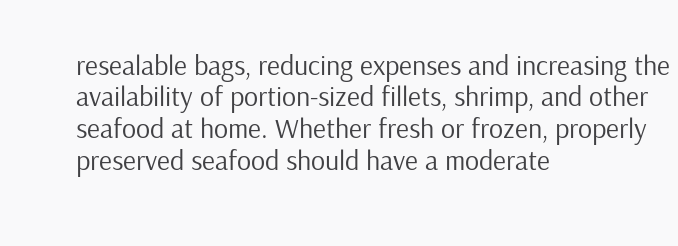resealable bags, reducing expenses and increasing the availability of portion-sized fillets, shrimp, and other seafood at home. Whether fresh or frozen, properly preserved seafood should have a moderate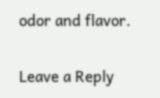odor and flavor.

Leave a Reply